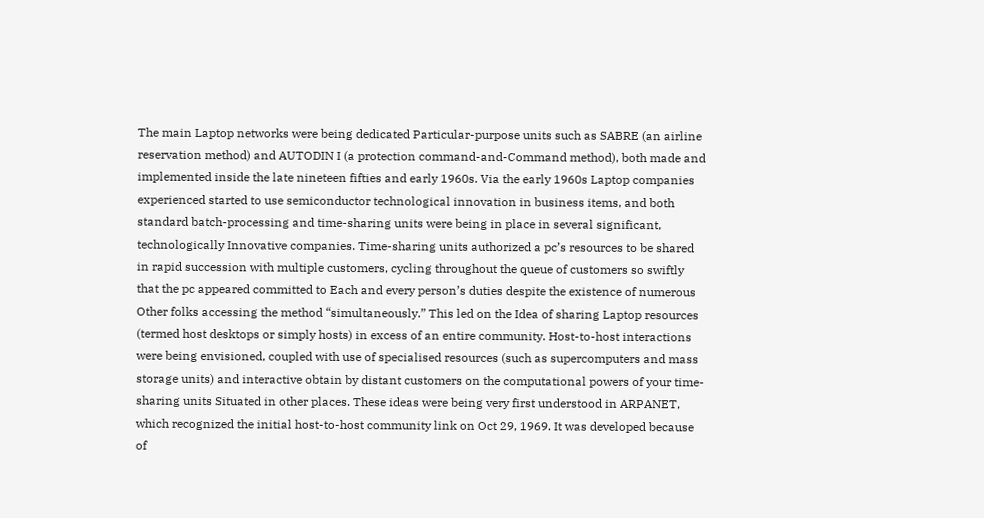The main Laptop networks were being dedicated Particular-purpose units such as SABRE (an airline reservation method) and AUTODIN I (a protection command-and-Command method), both made and implemented inside the late nineteen fifties and early 1960s. Via the early 1960s Laptop companies experienced started to use semiconductor technological innovation in business items, and both standard batch-processing and time-sharing units were being in place in several significant, technologically Innovative companies. Time-sharing units authorized a pc’s resources to be shared in rapid succession with multiple customers, cycling throughout the queue of customers so swiftly that the pc appeared committed to Each and every person’s duties despite the existence of numerous Other folks accessing the method “simultaneously.” This led on the Idea of sharing Laptop resources (termed host desktops or simply hosts) in excess of an entire community. Host-to-host interactions were being envisioned, coupled with use of specialised resources (such as supercomputers and mass storage units) and interactive obtain by distant customers on the computational powers of your time-sharing units Situated in other places. These ideas were being very first understood in ARPANET, which recognized the initial host-to-host community link on Oct 29, 1969. It was developed because of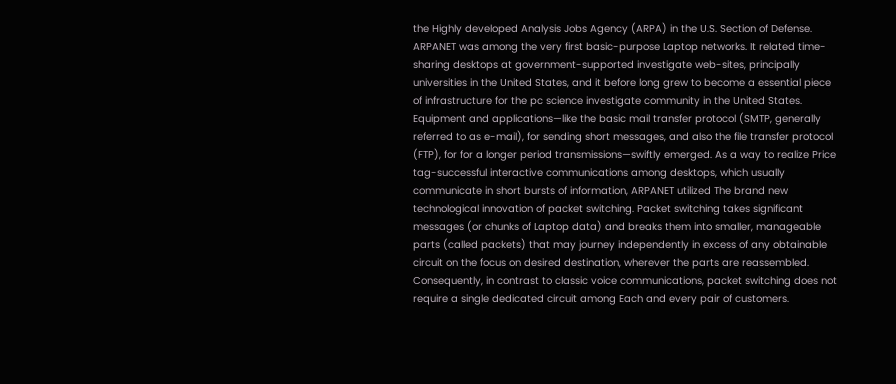the Highly developed Analysis Jobs Agency (ARPA) in the U.S. Section of Defense. ARPANET was among the very first basic-purpose Laptop networks. It related time-sharing desktops at government-supported investigate web-sites, principally universities in the United States, and it before long grew to become a essential piece of infrastructure for the pc science investigate community in the United States. Equipment and applications—like the basic mail transfer protocol (SMTP, generally referred to as e-mail), for sending short messages, and also the file transfer protocol (FTP), for for a longer period transmissions—swiftly emerged. As a way to realize Price tag-successful interactive communications among desktops, which usually communicate in short bursts of information, ARPANET utilized The brand new technological innovation of packet switching. Packet switching takes significant messages (or chunks of Laptop data) and breaks them into smaller, manageable parts (called packets) that may journey independently in excess of any obtainable circuit on the focus on desired destination, wherever the parts are reassembled. Consequently, in contrast to classic voice communications, packet switching does not require a single dedicated circuit among Each and every pair of customers.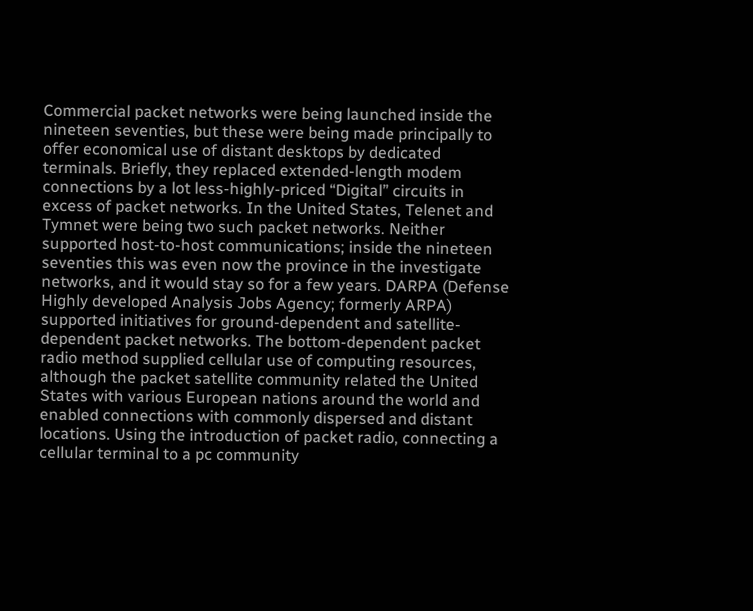Commercial packet networks were being launched inside the nineteen seventies, but these were being made principally to offer economical use of distant desktops by dedicated terminals. Briefly, they replaced extended-length modem connections by a lot less-highly-priced “Digital” circuits in excess of packet networks. In the United States, Telenet and Tymnet were being two such packet networks. Neither supported host-to-host communications; inside the nineteen seventies this was even now the province in the investigate networks, and it would stay so for a few years. DARPA (Defense Highly developed Analysis Jobs Agency; formerly ARPA) supported initiatives for ground-dependent and satellite-dependent packet networks. The bottom-dependent packet radio method supplied cellular use of computing resources, although the packet satellite community related the United States with various European nations around the world and enabled connections with commonly dispersed and distant locations. Using the introduction of packet radio, connecting a cellular terminal to a pc community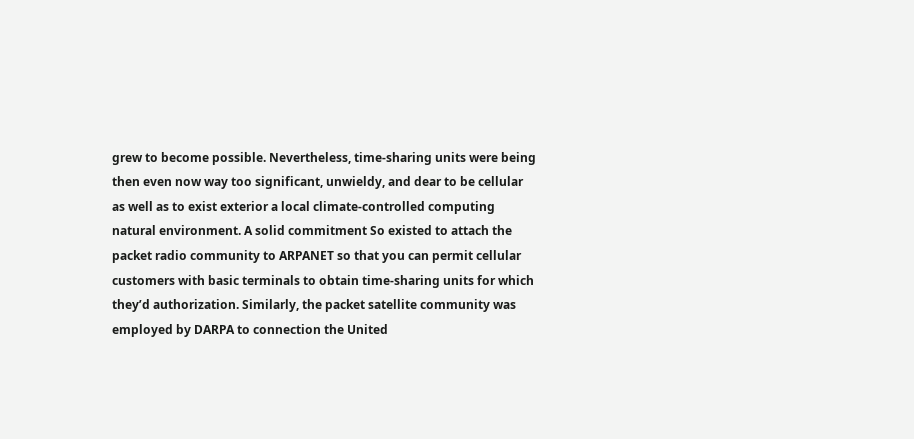grew to become possible. Nevertheless, time-sharing units were being then even now way too significant, unwieldy, and dear to be cellular as well as to exist exterior a local climate-controlled computing natural environment. A solid commitment So existed to attach the packet radio community to ARPANET so that you can permit cellular customers with basic terminals to obtain time-sharing units for which they’d authorization. Similarly, the packet satellite community was employed by DARPA to connection the United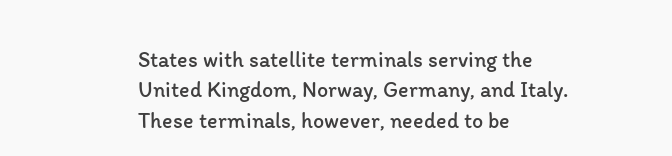States with satellite terminals serving the United Kingdom, Norway, Germany, and Italy. These terminals, however, needed to be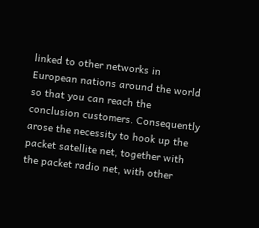linked to other networks in European nations around the world so that you can reach the conclusion customers. Consequently arose the necessity to hook up the packet satellite net, together with the packet radio net, with other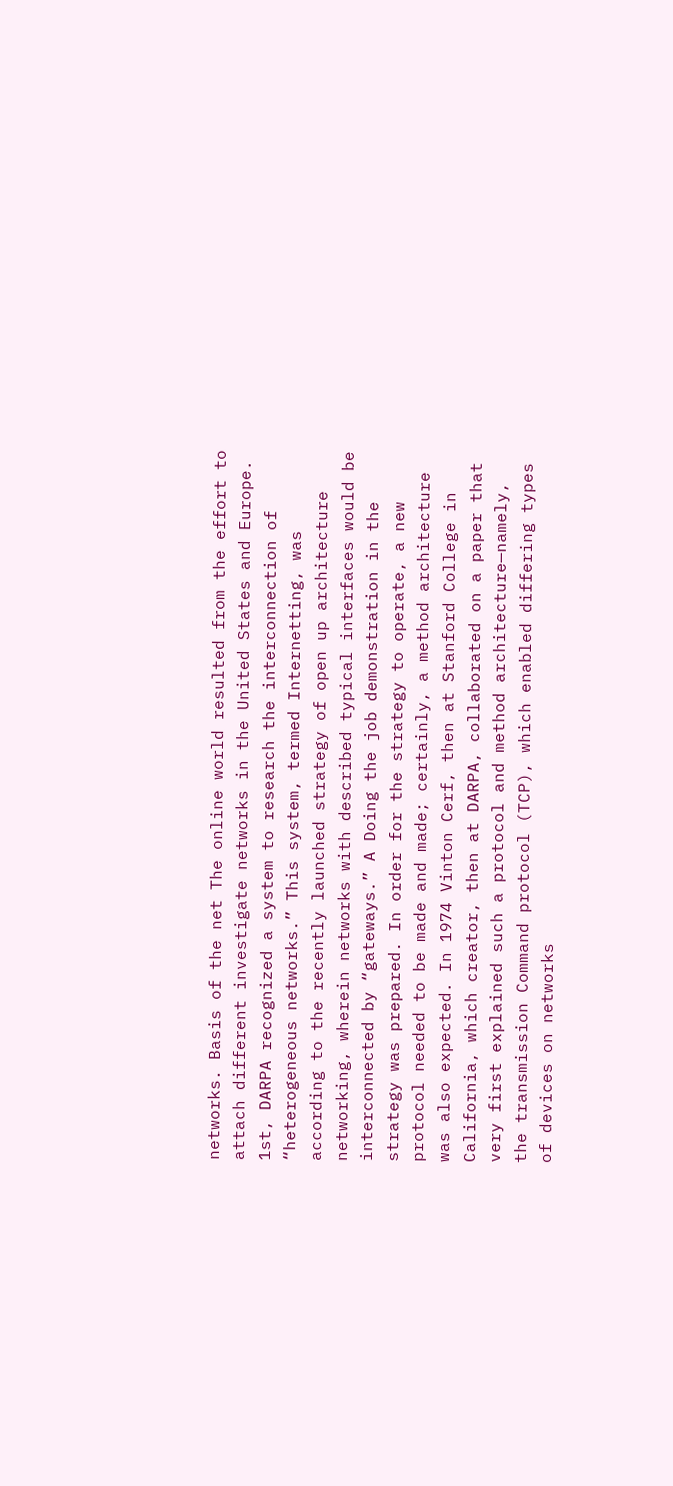networks. Basis of the net The online world resulted from the effort to attach different investigate networks in the United States and Europe. 1st, DARPA recognized a system to research the interconnection of “heterogeneous networks.” This system, termed Internetting, was according to the recently launched strategy of open up architecture networking, wherein networks with described typical interfaces would be interconnected by “gateways.” A Doing the job demonstration in the strategy was prepared. In order for the strategy to operate, a new protocol needed to be made and made; certainly, a method architecture was also expected. In 1974 Vinton Cerf, then at Stanford College in California, which creator, then at DARPA, collaborated on a paper that very first explained such a protocol and method architecture—namely, the transmission Command protocol (TCP), which enabled differing types of devices on networks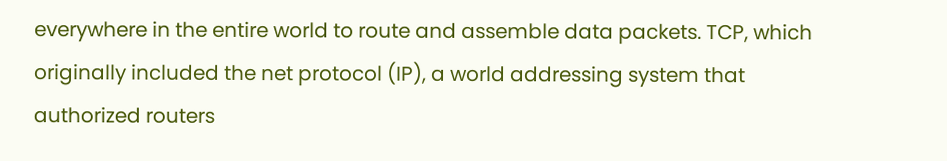everywhere in the entire world to route and assemble data packets. TCP, which originally included the net protocol (IP), a world addressing system that authorized routers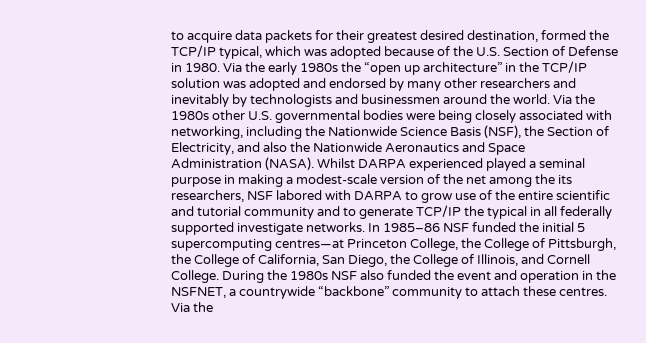to acquire data packets for their greatest desired destination, formed the TCP/IP typical, which was adopted because of the U.S. Section of Defense in 1980. Via the early 1980s the “open up architecture” in the TCP/IP solution was adopted and endorsed by many other researchers and inevitably by technologists and businessmen around the world. Via the 1980s other U.S. governmental bodies were being closely associated with networking, including the Nationwide Science Basis (NSF), the Section of Electricity, and also the Nationwide Aeronautics and Space Administration (NASA). Whilst DARPA experienced played a seminal purpose in making a modest-scale version of the net among the its researchers, NSF labored with DARPA to grow use of the entire scientific and tutorial community and to generate TCP/IP the typical in all federally supported investigate networks. In 1985–86 NSF funded the initial 5 supercomputing centres—at Princeton College, the College of Pittsburgh, the College of California, San Diego, the College of Illinois, and Cornell College. During the 1980s NSF also funded the event and operation in the NSFNET, a countrywide “backbone” community to attach these centres. Via the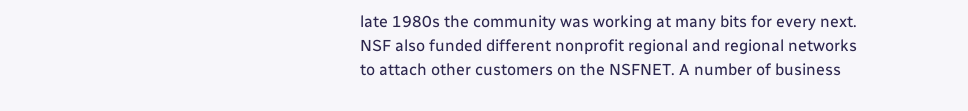late 1980s the community was working at many bits for every next. NSF also funded different nonprofit regional and regional networks to attach other customers on the NSFNET. A number of business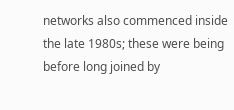networks also commenced inside the late 1980s; these were being before long joined by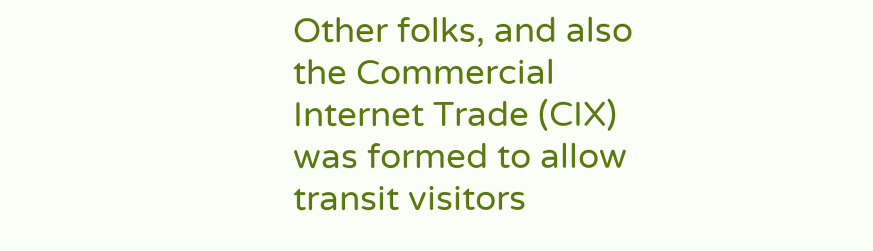Other folks, and also the Commercial Internet Trade (CIX) was formed to allow transit visitors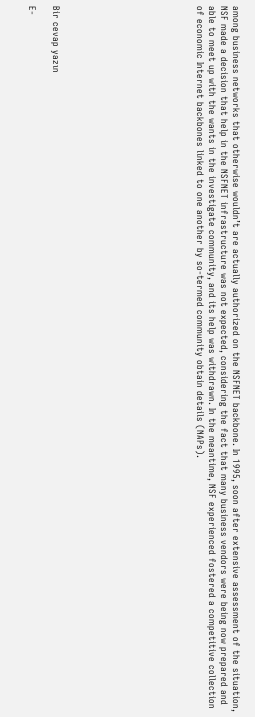among business networks that otherwise wouldn’t are actually authorized on the NSFNET backbone. In 1995, soon after extensive assessment of the situation, NSF made a decision that help in the NSFNET infrastructure was not expected, considering the fact that many business vendors were being now prepared and able to meet up with the wants in the investigate community, and its help was withdrawn. In the meantime, NSF experienced fostered a competitive collection of economic Internet backbones linked to one another by so-termed community obtain details (NAPs).











Bir cevap yazın

E-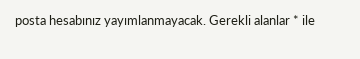posta hesabınız yayımlanmayacak. Gerekli alanlar * ile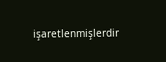işaretlenmişlerdir